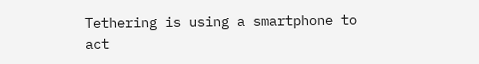Tethering is using a smartphone to act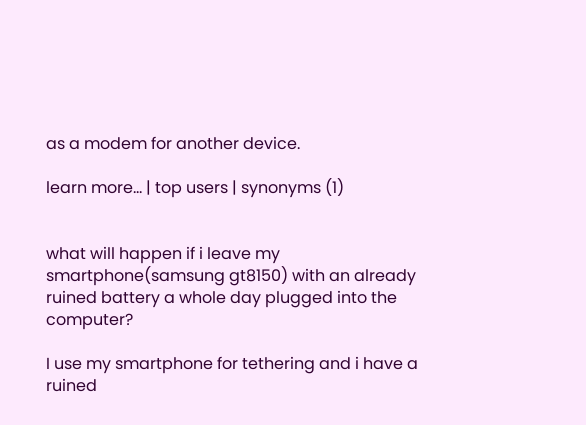as a modem for another device.

learn more… | top users | synonyms (1)


what will happen if i leave my smartphone(samsung gt8150) with an already ruined battery a whole day plugged into the computer?

I use my smartphone for tethering and i have a ruined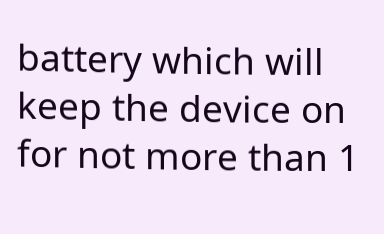battery which will keep the device on for not more than 1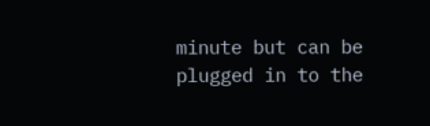minute but can be plugged in to the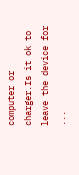computer or charger.Is it ok to leave the device for ...